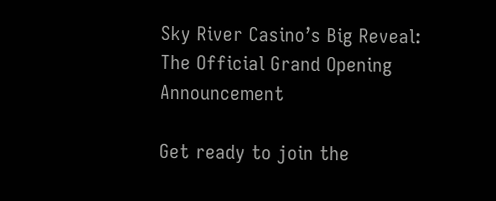Sky River Casino’s Big Reveal: The Official Grand Opening Announcement

Get ready to join the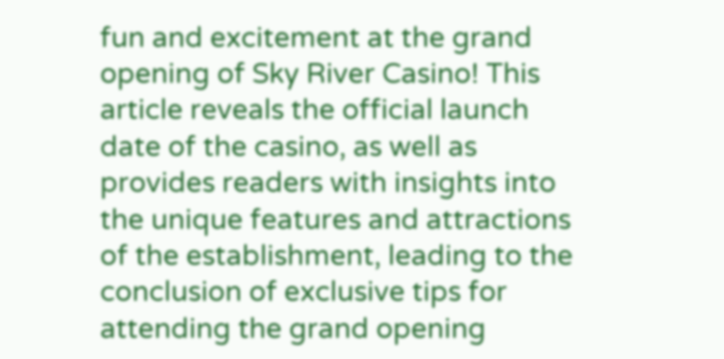fun and excitement at the grand opening of Sky River Casino! This article reveals the official launch date of the casino, as well as provides readers with insights into the unique features and attractions of the establishment, leading to the conclusion of exclusive tips for attending the grand opening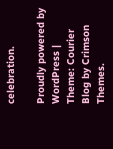celebration.

Proudly powered by WordPress | Theme: Courier Blog by Crimson Themes.